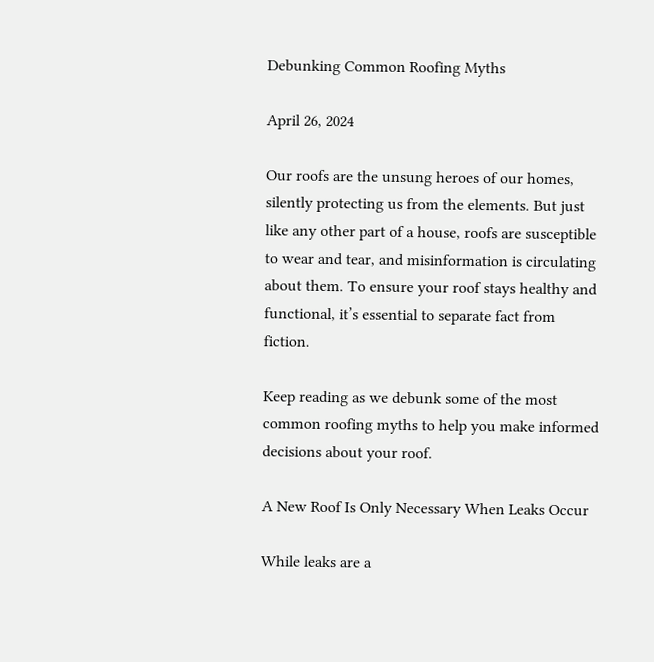Debunking Common Roofing Myths

April 26, 2024

Our roofs are the unsung heroes of our homes, silently protecting us from the elements. But just like any other part of a house, roofs are susceptible to wear and tear, and misinformation is circulating about them. To ensure your roof stays healthy and functional, it’s essential to separate fact from fiction.

Keep reading as we debunk some of the most common roofing myths to help you make informed decisions about your roof.

A New Roof Is Only Necessary When Leaks Occur

While leaks are a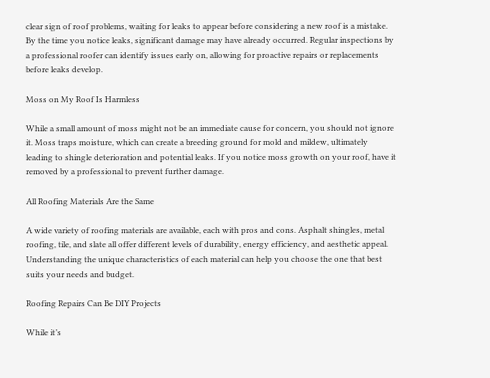clear sign of roof problems, waiting for leaks to appear before considering a new roof is a mistake. By the time you notice leaks, significant damage may have already occurred. Regular inspections by a professional roofer can identify issues early on, allowing for proactive repairs or replacements before leaks develop.

Moss on My Roof Is Harmless

While a small amount of moss might not be an immediate cause for concern, you should not ignore it. Moss traps moisture, which can create a breeding ground for mold and mildew, ultimately leading to shingle deterioration and potential leaks. If you notice moss growth on your roof, have it removed by a professional to prevent further damage.

All Roofing Materials Are the Same

A wide variety of roofing materials are available, each with pros and cons. Asphalt shingles, metal roofing, tile, and slate all offer different levels of durability, energy efficiency, and aesthetic appeal. Understanding the unique characteristics of each material can help you choose the one that best suits your needs and budget.

Roofing Repairs Can Be DIY Projects

While it’s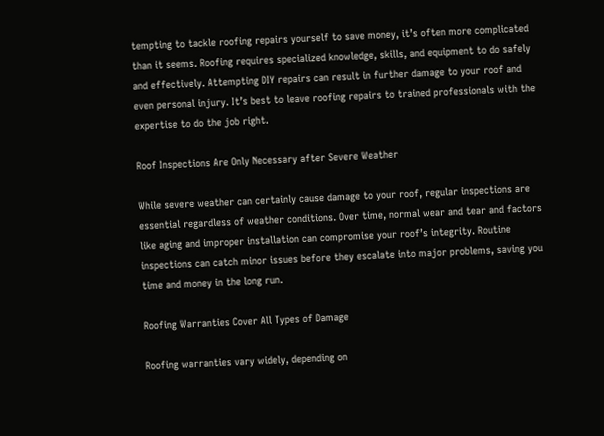tempting to tackle roofing repairs yourself to save money, it’s often more complicated than it seems. Roofing requires specialized knowledge, skills, and equipment to do safely and effectively. Attempting DIY repairs can result in further damage to your roof and even personal injury. It’s best to leave roofing repairs to trained professionals with the expertise to do the job right.

Roof Inspections Are Only Necessary after Severe Weather

While severe weather can certainly cause damage to your roof, regular inspections are essential regardless of weather conditions. Over time, normal wear and tear and factors like aging and improper installation can compromise your roof’s integrity. Routine inspections can catch minor issues before they escalate into major problems, saving you time and money in the long run.

Roofing Warranties Cover All Types of Damage

Roofing warranties vary widely, depending on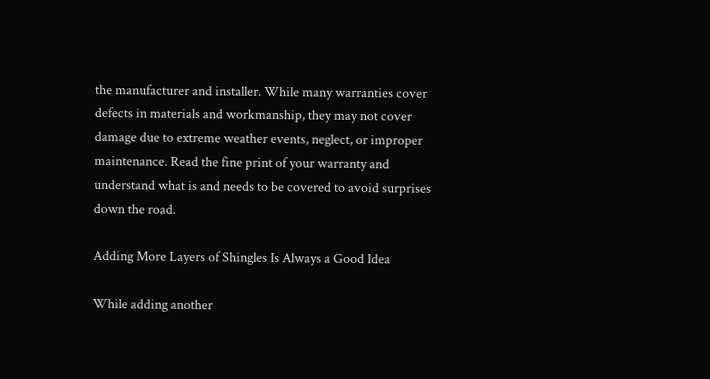the manufacturer and installer. While many warranties cover defects in materials and workmanship, they may not cover damage due to extreme weather events, neglect, or improper maintenance. Read the fine print of your warranty and understand what is and needs to be covered to avoid surprises down the road.

Adding More Layers of Shingles Is Always a Good Idea

While adding another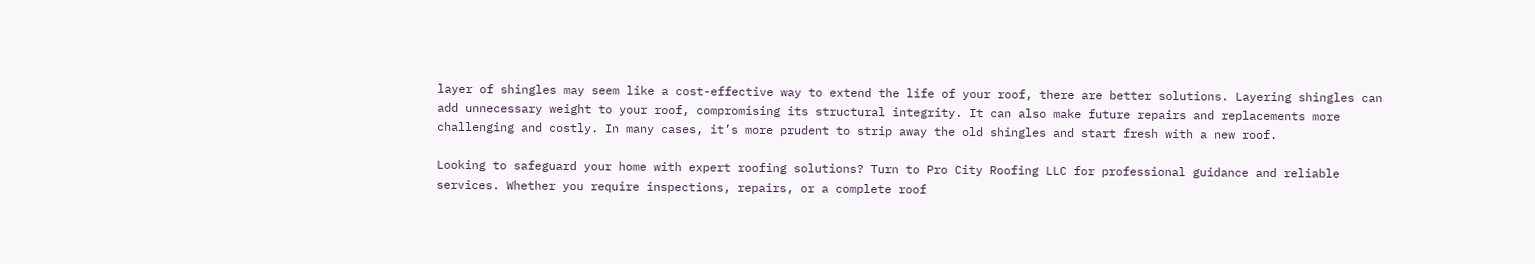layer of shingles may seem like a cost-effective way to extend the life of your roof, there are better solutions. Layering shingles can add unnecessary weight to your roof, compromising its structural integrity. It can also make future repairs and replacements more challenging and costly. In many cases, it’s more prudent to strip away the old shingles and start fresh with a new roof.

Looking to safeguard your home with expert roofing solutions? Turn to Pro City Roofing LLC for professional guidance and reliable services. Whether you require inspections, repairs, or a complete roof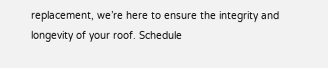replacement, we’re here to ensure the integrity and longevity of your roof. Schedule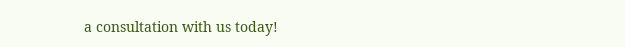a consultation with us today!